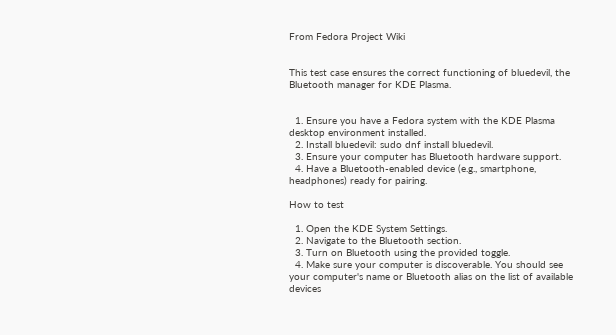From Fedora Project Wiki


This test case ensures the correct functioning of bluedevil, the Bluetooth manager for KDE Plasma.


  1. Ensure you have a Fedora system with the KDE Plasma desktop environment installed.
  2. Install bluedevil: sudo dnf install bluedevil.
  3. Ensure your computer has Bluetooth hardware support.
  4. Have a Bluetooth-enabled device (e.g., smartphone, headphones) ready for pairing.

How to test

  1. Open the KDE System Settings.
  2. Navigate to the Bluetooth section.
  3. Turn on Bluetooth using the provided toggle.
  4. Make sure your computer is discoverable. You should see your computer's name or Bluetooth alias on the list of available devices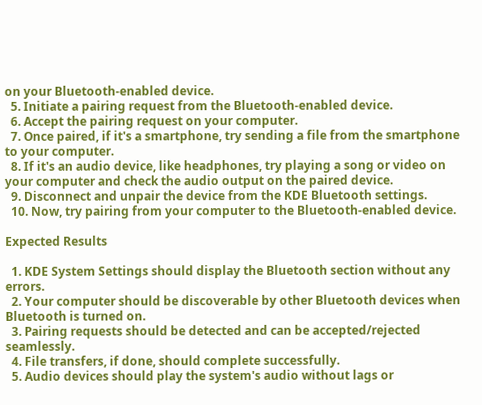on your Bluetooth-enabled device.
  5. Initiate a pairing request from the Bluetooth-enabled device.
  6. Accept the pairing request on your computer.
  7. Once paired, if it's a smartphone, try sending a file from the smartphone to your computer.
  8. If it's an audio device, like headphones, try playing a song or video on your computer and check the audio output on the paired device.
  9. Disconnect and unpair the device from the KDE Bluetooth settings.
  10. Now, try pairing from your computer to the Bluetooth-enabled device.

Expected Results

  1. KDE System Settings should display the Bluetooth section without any errors.
  2. Your computer should be discoverable by other Bluetooth devices when Bluetooth is turned on.
  3. Pairing requests should be detected and can be accepted/rejected seamlessly.
  4. File transfers, if done, should complete successfully.
  5. Audio devices should play the system's audio without lags or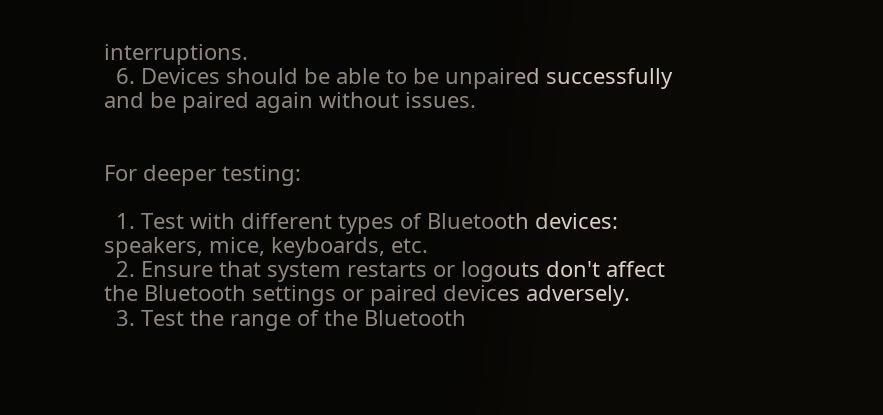interruptions.
  6. Devices should be able to be unpaired successfully and be paired again without issues.


For deeper testing:

  1. Test with different types of Bluetooth devices: speakers, mice, keyboards, etc.
  2. Ensure that system restarts or logouts don't affect the Bluetooth settings or paired devices adversely.
  3. Test the range of the Bluetooth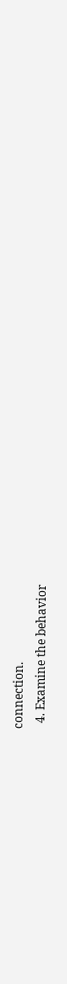connection.
  4. Examine the behavior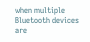when multiple Bluetooth devices are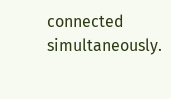connected simultaneously.